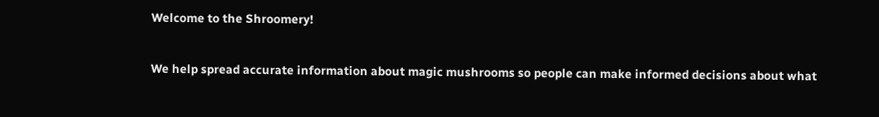Welcome to the Shroomery!

We help spread accurate information about magic mushrooms so people can make informed decisions about what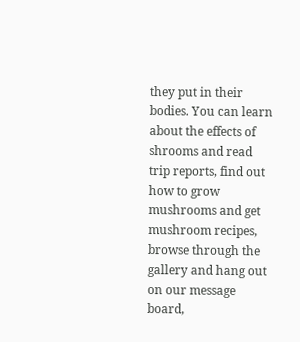they put in their bodies. You can learn about the effects of shrooms and read trip reports, find out how to grow mushrooms and get mushroom recipes, browse through the gallery and hang out on our message board,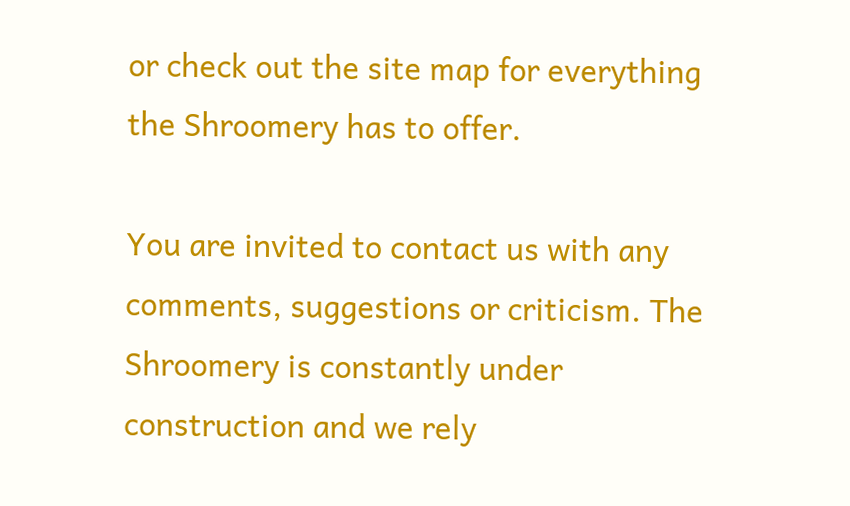or check out the site map for everything the Shroomery has to offer.

You are invited to contact us with any comments, suggestions or criticism. The Shroomery is constantly under construction and we rely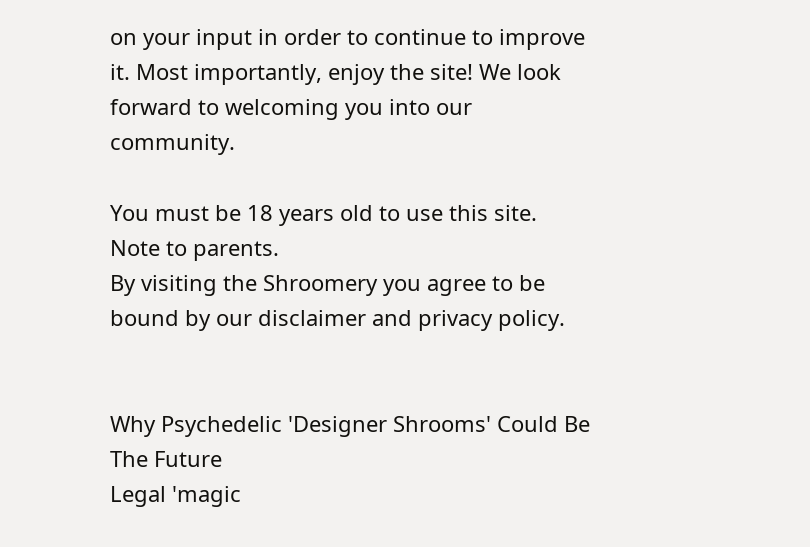on your input in order to continue to improve it. Most importantly, enjoy the site! We look forward to welcoming you into our community.

You must be 18 years old to use this site. Note to parents.
By visiting the Shroomery you agree to be bound by our disclaimer and privacy policy.


Why Psychedelic 'Designer Shrooms' Could Be The Future
Legal 'magic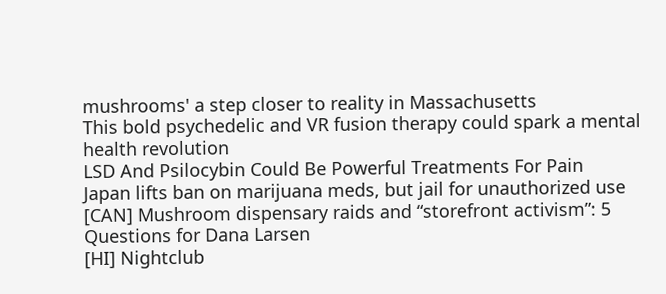mushrooms' a step closer to reality in Massachusetts
This bold psychedelic and VR fusion therapy could spark a mental health revolution
LSD And Psilocybin Could Be Powerful Treatments For Pain
Japan lifts ban on marijuana meds, but jail for unauthorized use
[CAN] Mushroom dispensary raids and “storefront activism”: 5 Questions for Dana Larsen
[HI] Nightclub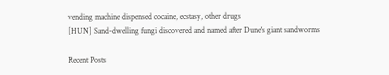vending machine dispensed cocaine, ecstasy, other drugs
[HUN] Sand-dwelling fungi discovered and named after Dune's giant sandworms

Recent Posts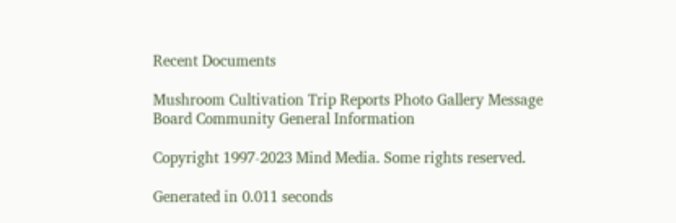Recent Documents

Mushroom Cultivation Trip Reports Photo Gallery Message Board Community General Information

Copyright 1997-2023 Mind Media. Some rights reserved.

Generated in 0.011 seconds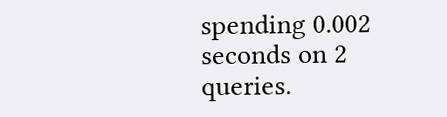spending 0.002 seconds on 2 queries.